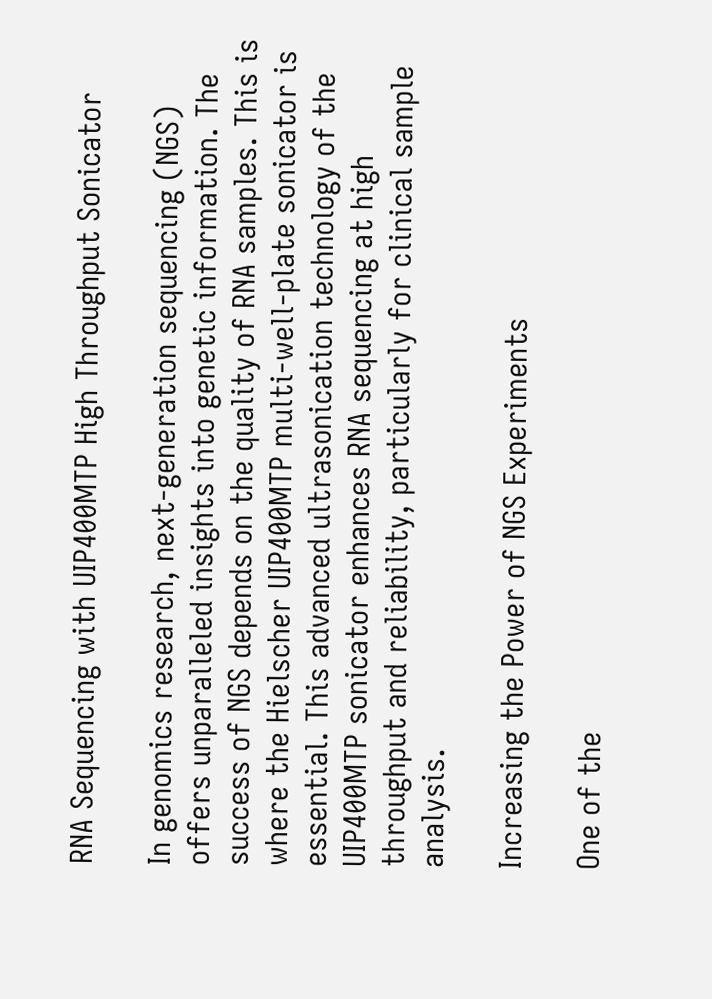RNA Sequencing with UIP400MTP High Throughput Sonicator

In genomics research, next-generation sequencing (NGS) offers unparalleled insights into genetic information. The success of NGS depends on the quality of RNA samples. This is where the Hielscher UIP400MTP multi-well-plate sonicator is essential. This advanced ultrasonication technology of the UIP400MTP sonicator enhances RNA sequencing at high throughput and reliability, particularly for clinical sample analysis.

Increasing the Power of NGS Experiments

One of the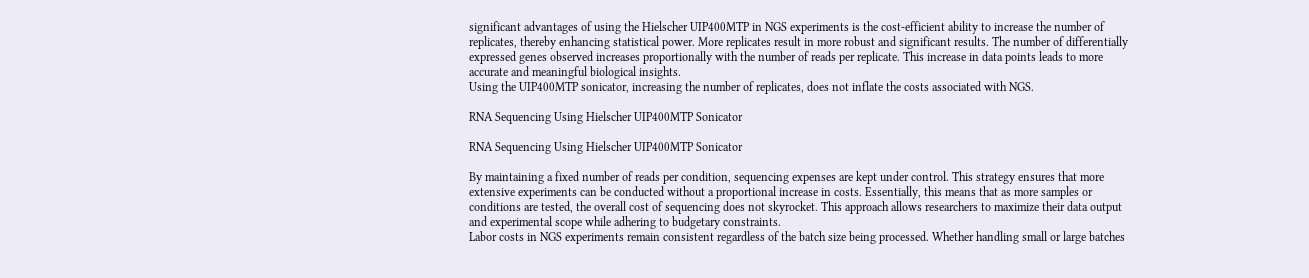significant advantages of using the Hielscher UIP400MTP in NGS experiments is the cost-efficient ability to increase the number of replicates, thereby enhancing statistical power. More replicates result in more robust and significant results. The number of differentially expressed genes observed increases proportionally with the number of reads per replicate. This increase in data points leads to more accurate and meaningful biological insights.
Using the UIP400MTP sonicator, increasing the number of replicates, does not inflate the costs associated with NGS.

RNA Sequencing Using Hielscher UIP400MTP Sonicator

RNA Sequencing Using Hielscher UIP400MTP Sonicator

By maintaining a fixed number of reads per condition, sequencing expenses are kept under control. This strategy ensures that more extensive experiments can be conducted without a proportional increase in costs. Essentially, this means that as more samples or conditions are tested, the overall cost of sequencing does not skyrocket. This approach allows researchers to maximize their data output and experimental scope while adhering to budgetary constraints.
Labor costs in NGS experiments remain consistent regardless of the batch size being processed. Whether handling small or large batches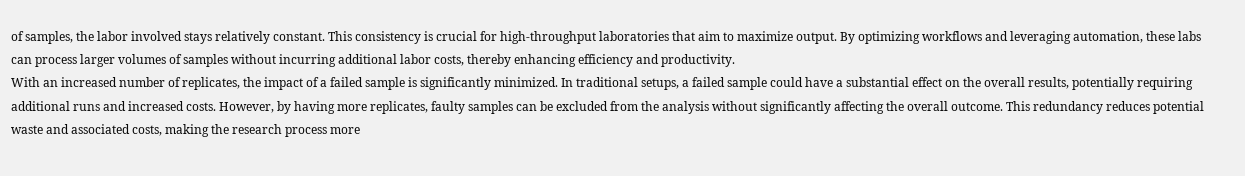of samples, the labor involved stays relatively constant. This consistency is crucial for high-throughput laboratories that aim to maximize output. By optimizing workflows and leveraging automation, these labs can process larger volumes of samples without incurring additional labor costs, thereby enhancing efficiency and productivity.
With an increased number of replicates, the impact of a failed sample is significantly minimized. In traditional setups, a failed sample could have a substantial effect on the overall results, potentially requiring additional runs and increased costs. However, by having more replicates, faulty samples can be excluded from the analysis without significantly affecting the overall outcome. This redundancy reduces potential waste and associated costs, making the research process more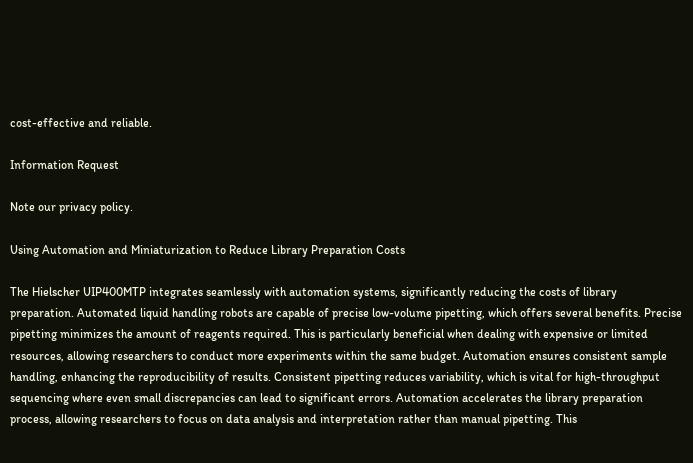cost-effective and reliable.

Information Request

Note our privacy policy.

Using Automation and Miniaturization to Reduce Library Preparation Costs

The Hielscher UIP400MTP integrates seamlessly with automation systems, significantly reducing the costs of library preparation. Automated liquid handling robots are capable of precise low-volume pipetting, which offers several benefits. Precise pipetting minimizes the amount of reagents required. This is particularly beneficial when dealing with expensive or limited resources, allowing researchers to conduct more experiments within the same budget. Automation ensures consistent sample handling, enhancing the reproducibility of results. Consistent pipetting reduces variability, which is vital for high-throughput sequencing where even small discrepancies can lead to significant errors. Automation accelerates the library preparation process, allowing researchers to focus on data analysis and interpretation rather than manual pipetting. This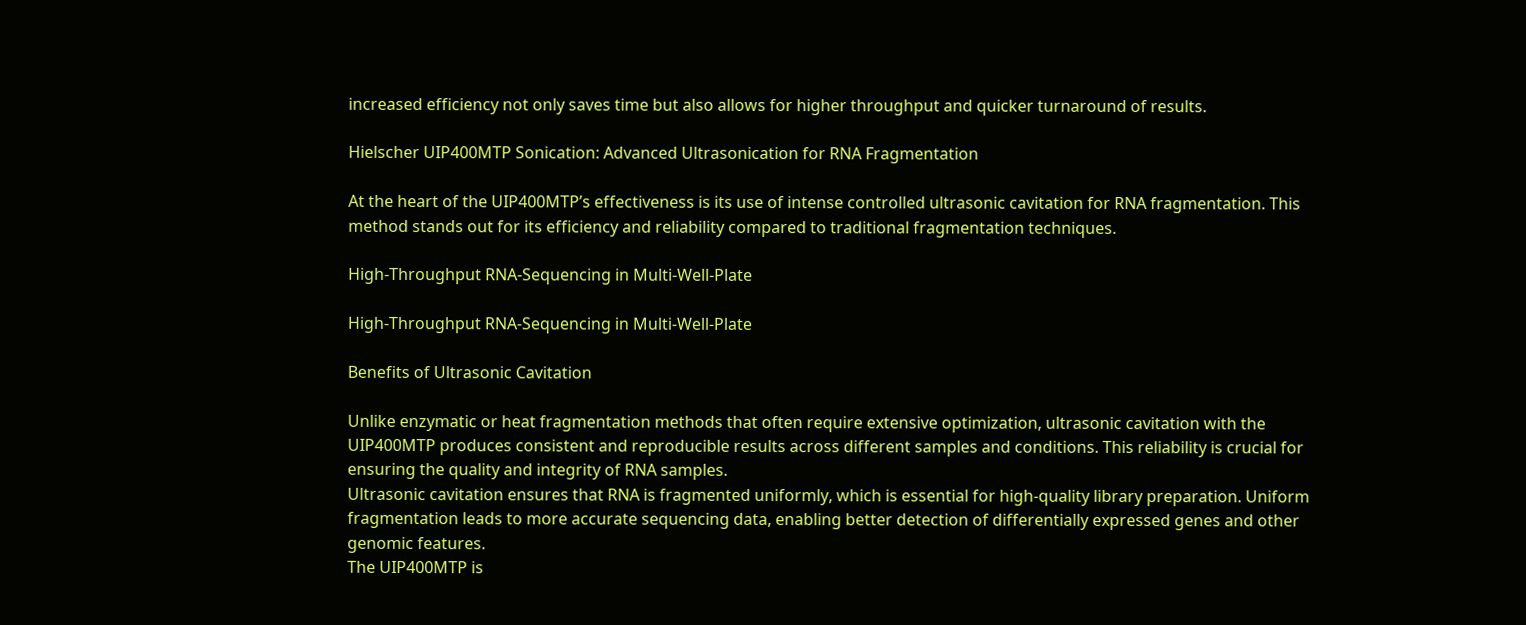increased efficiency not only saves time but also allows for higher throughput and quicker turnaround of results.

Hielscher UIP400MTP Sonication: Advanced Ultrasonication for RNA Fragmentation

At the heart of the UIP400MTP’s effectiveness is its use of intense controlled ultrasonic cavitation for RNA fragmentation. This method stands out for its efficiency and reliability compared to traditional fragmentation techniques.

High-Throughput RNA-Sequencing in Multi-Well-Plate

High-Throughput RNA-Sequencing in Multi-Well-Plate

Benefits of Ultrasonic Cavitation

Unlike enzymatic or heat fragmentation methods that often require extensive optimization, ultrasonic cavitation with the UIP400MTP produces consistent and reproducible results across different samples and conditions. This reliability is crucial for ensuring the quality and integrity of RNA samples.
Ultrasonic cavitation ensures that RNA is fragmented uniformly, which is essential for high-quality library preparation. Uniform fragmentation leads to more accurate sequencing data, enabling better detection of differentially expressed genes and other genomic features.
The UIP400MTP is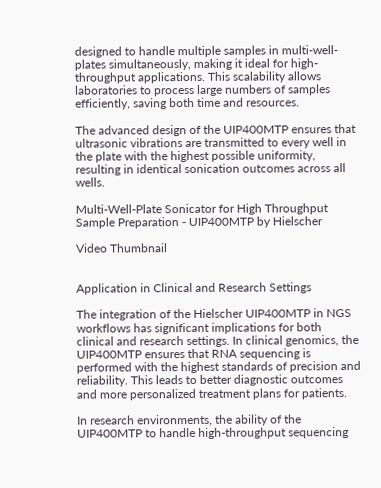designed to handle multiple samples in multi-well-plates simultaneously, making it ideal for high-throughput applications. This scalability allows laboratories to process large numbers of samples efficiently, saving both time and resources.

The advanced design of the UIP400MTP ensures that ultrasonic vibrations are transmitted to every well in the plate with the highest possible uniformity, resulting in identical sonication outcomes across all wells.

Multi-Well-Plate Sonicator for High Throughput Sample Preparation - UIP400MTP by Hielscher

Video Thumbnail


Application in Clinical and Research Settings

The integration of the Hielscher UIP400MTP in NGS workflows has significant implications for both clinical and research settings. In clinical genomics, the UIP400MTP ensures that RNA sequencing is performed with the highest standards of precision and reliability. This leads to better diagnostic outcomes and more personalized treatment plans for patients.

In research environments, the ability of the UIP400MTP to handle high-throughput sequencing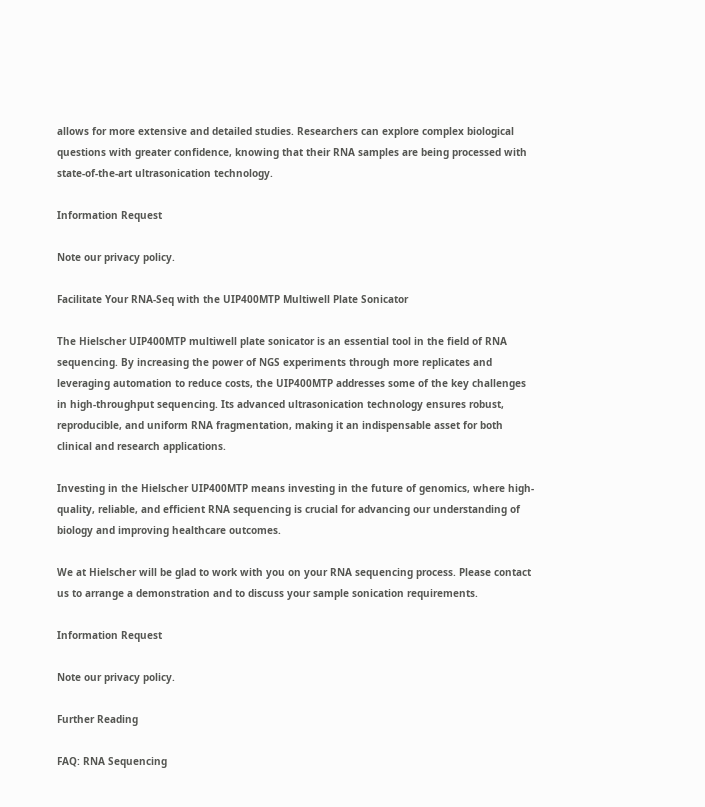allows for more extensive and detailed studies. Researchers can explore complex biological questions with greater confidence, knowing that their RNA samples are being processed with state-of-the-art ultrasonication technology.

Information Request

Note our privacy policy.

Facilitate Your RNA-Seq with the UIP400MTP Multiwell Plate Sonicator

The Hielscher UIP400MTP multiwell plate sonicator is an essential tool in the field of RNA sequencing. By increasing the power of NGS experiments through more replicates and leveraging automation to reduce costs, the UIP400MTP addresses some of the key challenges in high-throughput sequencing. Its advanced ultrasonication technology ensures robust, reproducible, and uniform RNA fragmentation, making it an indispensable asset for both clinical and research applications.

Investing in the Hielscher UIP400MTP means investing in the future of genomics, where high-quality, reliable, and efficient RNA sequencing is crucial for advancing our understanding of biology and improving healthcare outcomes.

We at Hielscher will be glad to work with you on your RNA sequencing process. Please contact us to arrange a demonstration and to discuss your sample sonication requirements.

Information Request

Note our privacy policy.

Further Reading

FAQ: RNA Sequencing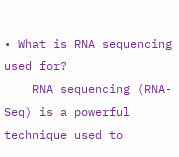• What is RNA sequencing used for?
    RNA sequencing (RNA-Seq) is a powerful technique used to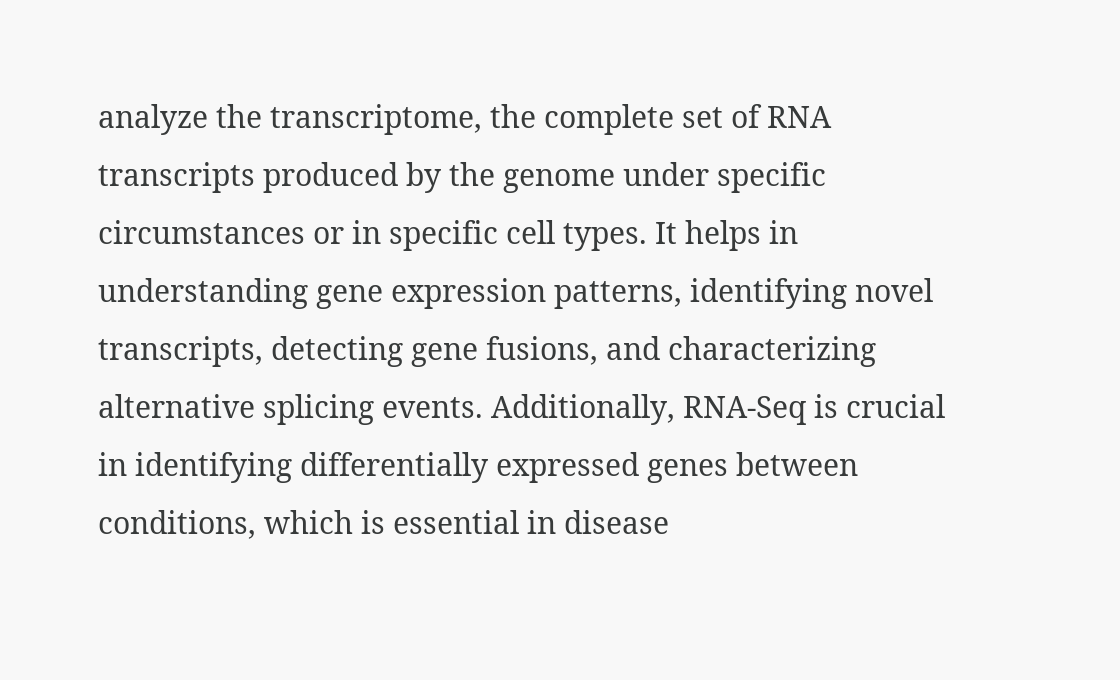analyze the transcriptome, the complete set of RNA transcripts produced by the genome under specific circumstances or in specific cell types. It helps in understanding gene expression patterns, identifying novel transcripts, detecting gene fusions, and characterizing alternative splicing events. Additionally, RNA-Seq is crucial in identifying differentially expressed genes between conditions, which is essential in disease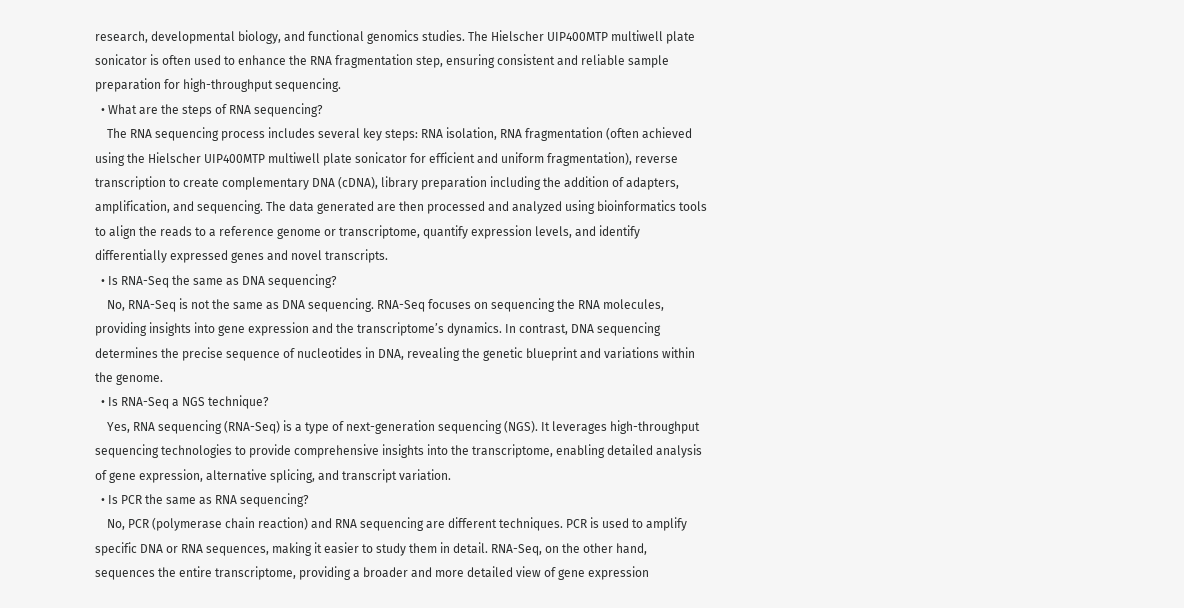research, developmental biology, and functional genomics studies. The Hielscher UIP400MTP multiwell plate sonicator is often used to enhance the RNA fragmentation step, ensuring consistent and reliable sample preparation for high-throughput sequencing.
  • What are the steps of RNA sequencing?
    The RNA sequencing process includes several key steps: RNA isolation, RNA fragmentation (often achieved using the Hielscher UIP400MTP multiwell plate sonicator for efficient and uniform fragmentation), reverse transcription to create complementary DNA (cDNA), library preparation including the addition of adapters, amplification, and sequencing. The data generated are then processed and analyzed using bioinformatics tools to align the reads to a reference genome or transcriptome, quantify expression levels, and identify differentially expressed genes and novel transcripts.
  • Is RNA-Seq the same as DNA sequencing?
    No, RNA-Seq is not the same as DNA sequencing. RNA-Seq focuses on sequencing the RNA molecules, providing insights into gene expression and the transcriptome’s dynamics. In contrast, DNA sequencing determines the precise sequence of nucleotides in DNA, revealing the genetic blueprint and variations within the genome.
  • Is RNA-Seq a NGS technique?
    Yes, RNA sequencing (RNA-Seq) is a type of next-generation sequencing (NGS). It leverages high-throughput sequencing technologies to provide comprehensive insights into the transcriptome, enabling detailed analysis of gene expression, alternative splicing, and transcript variation.
  • Is PCR the same as RNA sequencing?
    No, PCR (polymerase chain reaction) and RNA sequencing are different techniques. PCR is used to amplify specific DNA or RNA sequences, making it easier to study them in detail. RNA-Seq, on the other hand, sequences the entire transcriptome, providing a broader and more detailed view of gene expression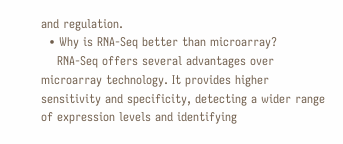and regulation.
  • Why is RNA-Seq better than microarray?
    RNA-Seq offers several advantages over microarray technology. It provides higher sensitivity and specificity, detecting a wider range of expression levels and identifying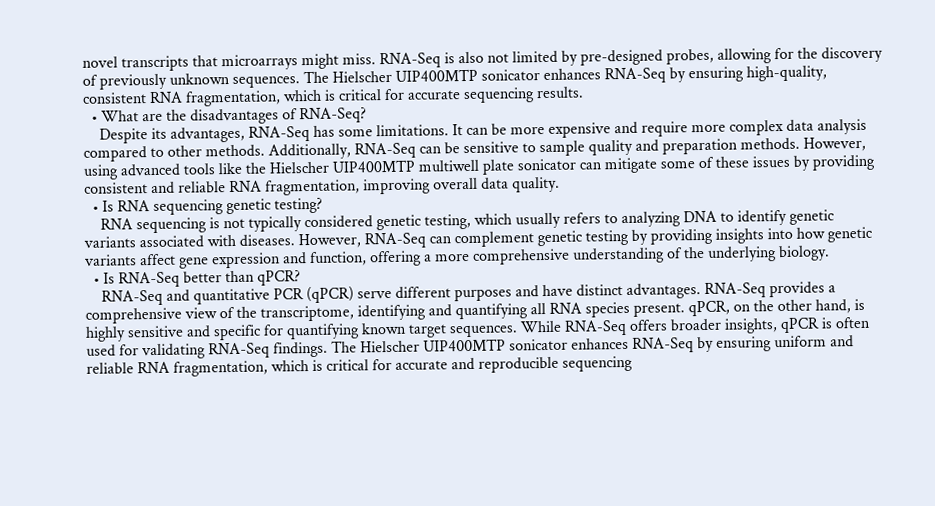novel transcripts that microarrays might miss. RNA-Seq is also not limited by pre-designed probes, allowing for the discovery of previously unknown sequences. The Hielscher UIP400MTP sonicator enhances RNA-Seq by ensuring high-quality, consistent RNA fragmentation, which is critical for accurate sequencing results.
  • What are the disadvantages of RNA-Seq?
    Despite its advantages, RNA-Seq has some limitations. It can be more expensive and require more complex data analysis compared to other methods. Additionally, RNA-Seq can be sensitive to sample quality and preparation methods. However, using advanced tools like the Hielscher UIP400MTP multiwell plate sonicator can mitigate some of these issues by providing consistent and reliable RNA fragmentation, improving overall data quality.
  • Is RNA sequencing genetic testing?
    RNA sequencing is not typically considered genetic testing, which usually refers to analyzing DNA to identify genetic variants associated with diseases. However, RNA-Seq can complement genetic testing by providing insights into how genetic variants affect gene expression and function, offering a more comprehensive understanding of the underlying biology.
  • Is RNA-Seq better than qPCR?
    RNA-Seq and quantitative PCR (qPCR) serve different purposes and have distinct advantages. RNA-Seq provides a comprehensive view of the transcriptome, identifying and quantifying all RNA species present. qPCR, on the other hand, is highly sensitive and specific for quantifying known target sequences. While RNA-Seq offers broader insights, qPCR is often used for validating RNA-Seq findings. The Hielscher UIP400MTP sonicator enhances RNA-Seq by ensuring uniform and reliable RNA fragmentation, which is critical for accurate and reproducible sequencing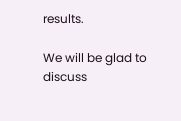results.

We will be glad to discuss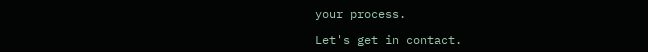your process.

Let's get in contact.